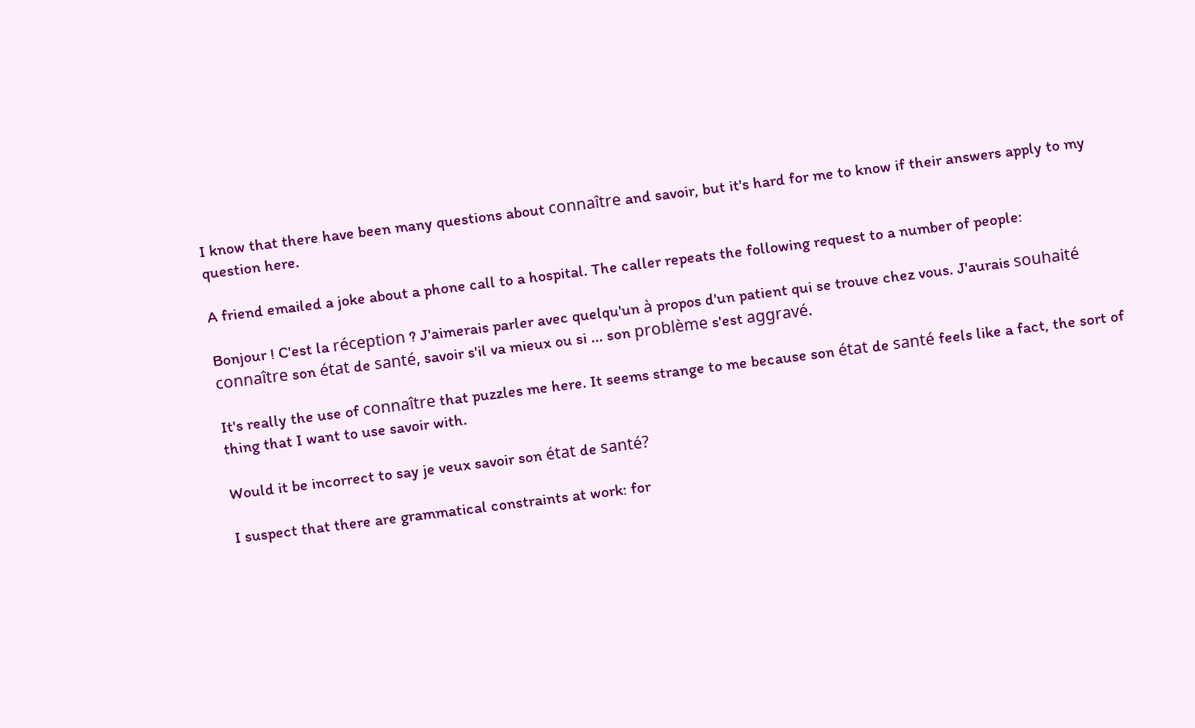I know that there have been many questions about connaître and savoir, but it's hard for me to know if their answers apply to my question here.

A friend emailed a joke about a phone call to a hospital. The caller repeats the following request to a number of people:

Bonjour ! C'est la réception ? J'aimerais parler avec quelqu'un à propos d'un patient qui se trouve chez vous. J'aurais souhaité connaître son état de santé, savoir s'il va mieux ou si ... son problème s'est aggravé.

It's really the use of connaître that puzzles me here. It seems strange to me because son état de santé feels like a fact, the sort of thing that I want to use savoir with.

Would it be incorrect to say je veux savoir son état de santé?

I suspect that there are grammatical constraints at work: for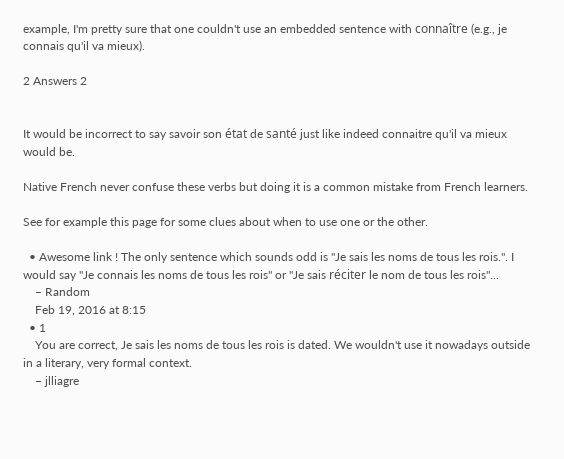example, I'm pretty sure that one couldn't use an embedded sentence with connaître (e.g., je connais qu'il va mieux).

2 Answers 2


It would be incorrect to say savoir son état de santé just like indeed connaitre qu'il va mieux would be.

Native French never confuse these verbs but doing it is a common mistake from French learners.

See for example this page for some clues about when to use one or the other.

  • Awesome link ! The only sentence which sounds odd is "Je sais les noms de tous les rois.". I would say "Je connais les noms de tous les rois" or "Je sais réciter le nom de tous les rois"...
    – Random
    Feb 19, 2016 at 8:15
  • 1
    You are correct, Je sais les noms de tous les rois is dated. We wouldn't use it nowadays outside in a literary, very formal context.
    – jlliagre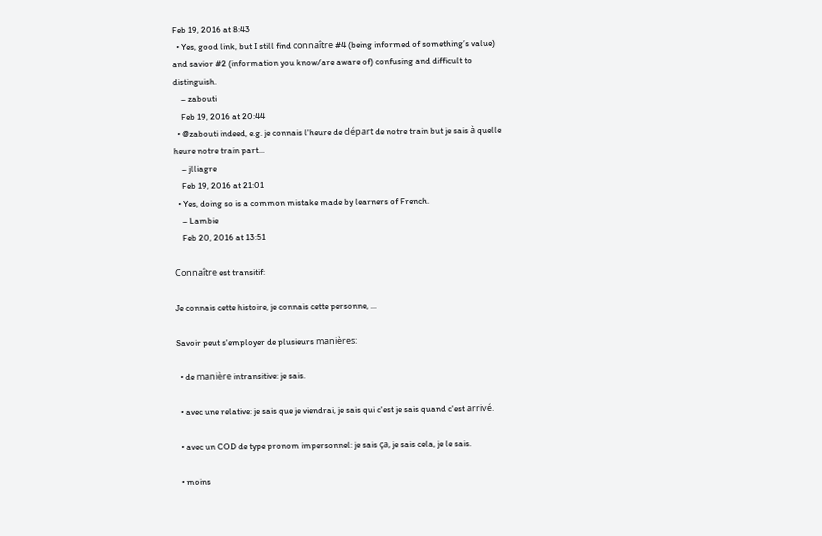Feb 19, 2016 at 8:43
  • Yes, good link, but I still find connaître #4 (being informed of something’s value) and savior #2 (information you know/are aware of) confusing and difficult to distinguish.
    – zabouti
    Feb 19, 2016 at 20:44
  • @zabouti indeed, e.g. je connais l'heure de départ de notre train but je sais à quelle heure notre train part...
    – jlliagre
    Feb 19, 2016 at 21:01
  • Yes, doing so is a common mistake made by learners of French.
    – Lambie
    Feb 20, 2016 at 13:51

Connaître est transitif:

Je connais cette histoire, je connais cette personne, ...

Savoir peut s'employer de plusieurs manières:

  • de manière intransitive: je sais.

  • avec une relative: je sais que je viendrai, je sais qui c'est je sais quand c'est arrivé.

  • avec un COD de type pronom impersonnel: je sais ça, je sais cela, je le sais.

  • moins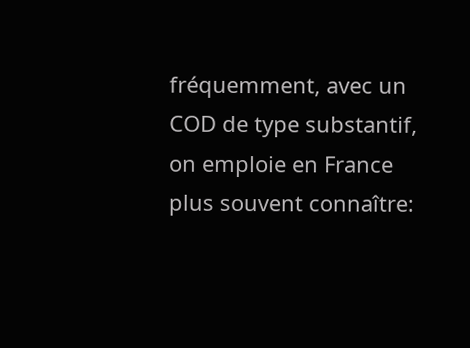fréquemment, avec un COD de type substantif, on emploie en France plus souvent connaître: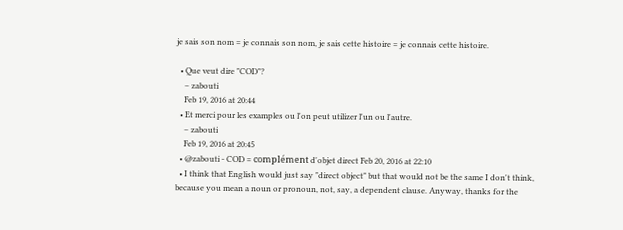je sais son nom = je connais son nom, je sais cette histoire = je connais cette histoire.

  • Que veut dire "COD"?
    – zabouti
    Feb 19, 2016 at 20:44
  • Et merci pour les examples ou l'on peut utilizer l'un ou l'autre.
    – zabouti
    Feb 19, 2016 at 20:45
  • @zabouti - COD = complément d'objet direct Feb 20, 2016 at 22:10
  • I think that English would just say "direct object" but that would not be the same I don't think, because you mean a noun or pronoun, not, say, a dependent clause. Anyway, thanks for the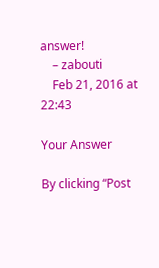answer!
    – zabouti
    Feb 21, 2016 at 22:43

Your Answer

By clicking “Post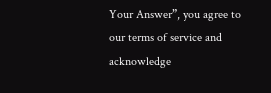Your Answer”, you agree to our terms of service and acknowledge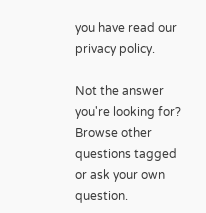you have read our privacy policy.

Not the answer you're looking for? Browse other questions tagged or ask your own question.